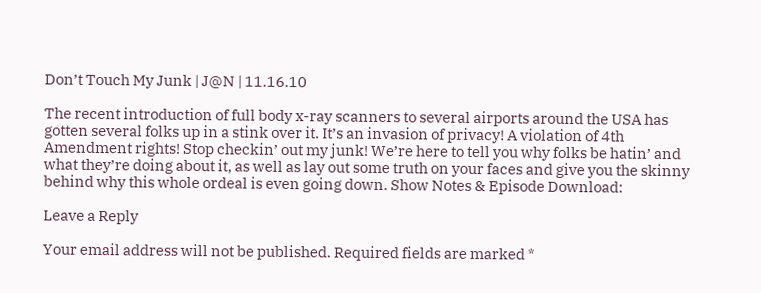Don’t Touch My Junk | J@N | 11.16.10

The recent introduction of full body x-ray scanners to several airports around the USA has gotten several folks up in a stink over it. It’s an invasion of privacy! A violation of 4th Amendment rights! Stop checkin’ out my junk! We’re here to tell you why folks be hatin’ and what they’re doing about it, as well as lay out some truth on your faces and give you the skinny behind why this whole ordeal is even going down. Show Notes & Episode Download:

Leave a Reply

Your email address will not be published. Required fields are marked *